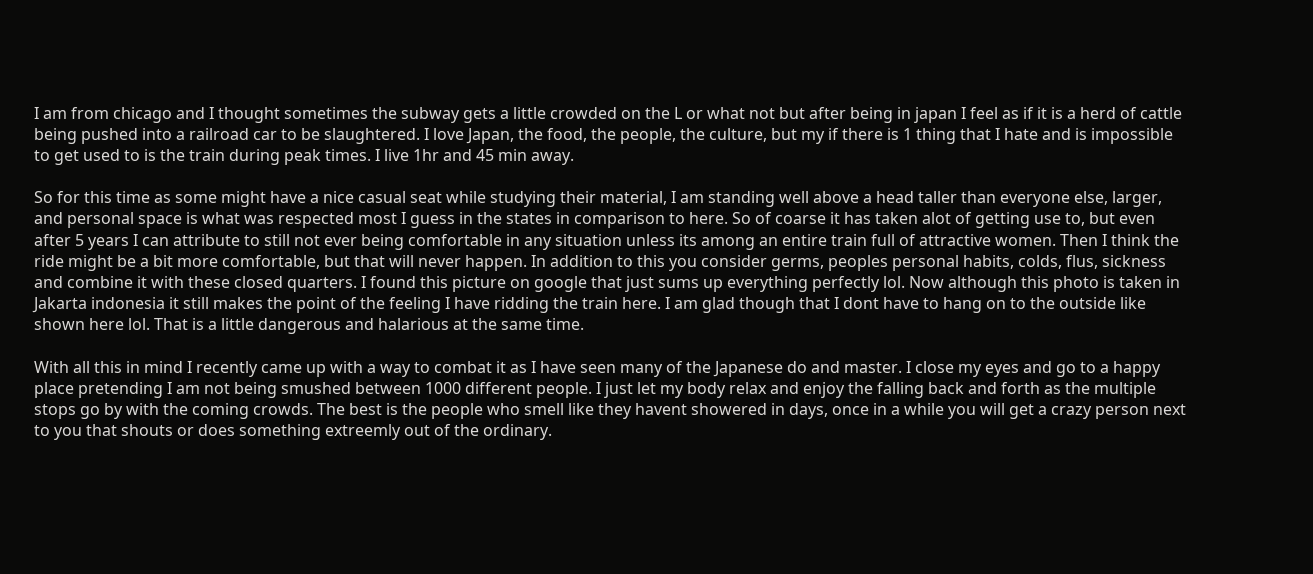I am from chicago and I thought sometimes the subway gets a little crowded on the L or what not but after being in japan I feel as if it is a herd of cattle being pushed into a railroad car to be slaughtered. I love Japan, the food, the people, the culture, but my if there is 1 thing that I hate and is impossible to get used to is the train during peak times. I live 1hr and 45 min away.

So for this time as some might have a nice casual seat while studying their material, I am standing well above a head taller than everyone else, larger, and personal space is what was respected most I guess in the states in comparison to here. So of coarse it has taken alot of getting use to, but even after 5 years I can attribute to still not ever being comfortable in any situation unless its among an entire train full of attractive women. Then I think the ride might be a bit more comfortable, but that will never happen. In addition to this you consider germs, peoples personal habits, colds, flus, sickness and combine it with these closed quarters. I found this picture on google that just sums up everything perfectly lol. Now although this photo is taken in Jakarta indonesia it still makes the point of the feeling I have ridding the train here. I am glad though that I dont have to hang on to the outside like shown here lol. That is a little dangerous and halarious at the same time.

With all this in mind I recently came up with a way to combat it as I have seen many of the Japanese do and master. I close my eyes and go to a happy place pretending I am not being smushed between 1000 different people. I just let my body relax and enjoy the falling back and forth as the multiple stops go by with the coming crowds. The best is the people who smell like they havent showered in days, once in a while you will get a crazy person next to you that shouts or does something extreemly out of the ordinary.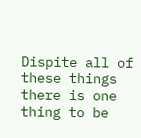Dispite all of these things there is one thing to be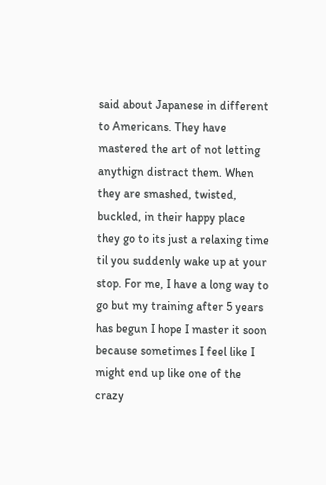said about Japanese in different to Americans. They have mastered the art of not letting anythign distract them. When they are smashed, twisted, buckled, in their happy place they go to its just a relaxing time til you suddenly wake up at your stop. For me, I have a long way to go but my training after 5 years has begun I hope I master it soon because sometimes I feel like I might end up like one of the crazy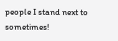people I stand next to sometimes!